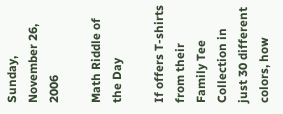Sunday, November 26, 2006

Math Riddle of the Day

If offers T-shirts from their Family Tee Collection in just 30 different colors, how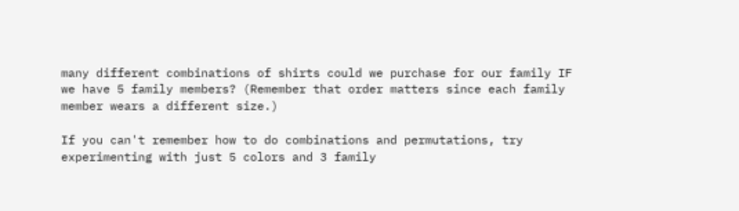many different combinations of shirts could we purchase for our family IF we have 5 family members? (Remember that order matters since each family member wears a different size.)

If you can't remember how to do combinations and permutations, try experimenting with just 5 colors and 3 family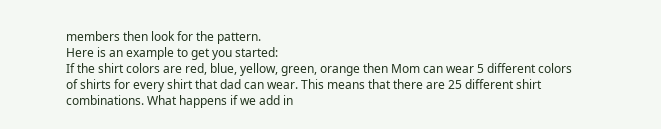members then look for the pattern.
Here is an example to get you started:
If the shirt colors are red, blue, yellow, green, orange then Mom can wear 5 different colors of shirts for every shirt that dad can wear. This means that there are 25 different shirt combinations. What happens if we add in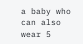a baby who can also wear 5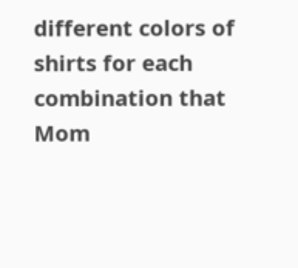different colors of shirts for each combination that Mom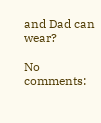and Dad can wear?

No comments: